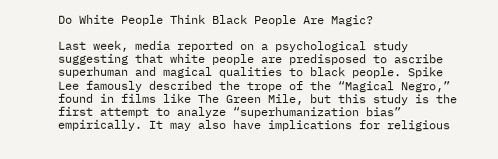Do White People Think Black People Are Magic?

Last week, media reported on a psychological study suggesting that white people are predisposed to ascribe superhuman and magical qualities to black people. Spike Lee famously described the trope of the “Magical Negro,” found in films like The Green Mile, but this study is the first attempt to analyze “superhumanization bias” empirically. It may also have implications for religious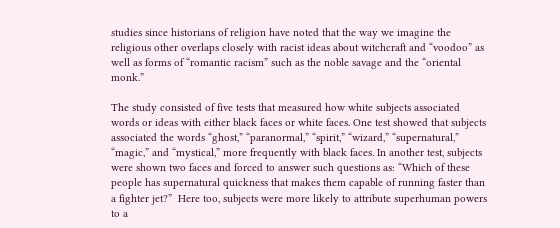studies since historians of religion have noted that the way we imagine the religious other overlaps closely with racist ideas about witchcraft and “voodoo” as well as forms of “romantic racism” such as the noble savage and the “oriental monk.”

The study consisted of five tests that measured how white subjects associated words or ideas with either black faces or white faces. One test showed that subjects associated the words “ghost,” “paranormal,” “spirit,” “wizard,” “supernatural,” “magic,” and “mystical,” more frequently with black faces. In another test, subjects were shown two faces and forced to answer such questions as: “Which of these people has supernatural quickness that makes them capable of running faster than a fighter jet?”  Here too, subjects were more likely to attribute superhuman powers to a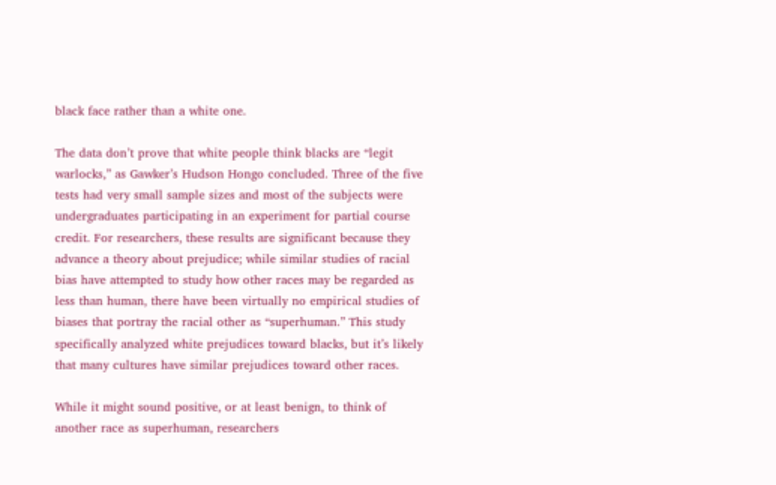black face rather than a white one.

The data don’t prove that white people think blacks are “legit warlocks,” as Gawker’s Hudson Hongo concluded. Three of the five tests had very small sample sizes and most of the subjects were undergraduates participating in an experiment for partial course credit. For researchers, these results are significant because they advance a theory about prejudice; while similar studies of racial bias have attempted to study how other races may be regarded as less than human, there have been virtually no empirical studies of biases that portray the racial other as “superhuman.” This study specifically analyzed white prejudices toward blacks, but it’s likely that many cultures have similar prejudices toward other races.

While it might sound positive, or at least benign, to think of another race as superhuman, researchers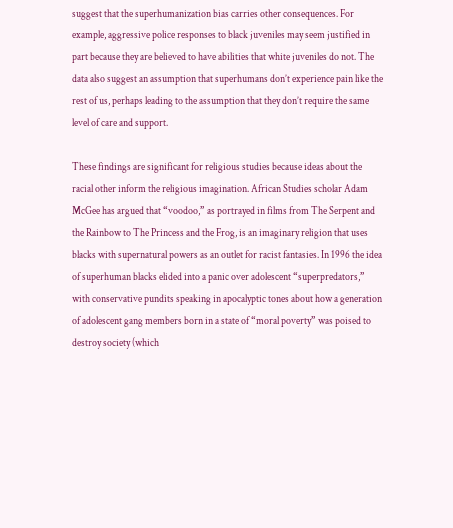suggest that the superhumanization bias carries other consequences. For example, aggressive police responses to black juveniles may seem justified in part because they are believed to have abilities that white juveniles do not. The data also suggest an assumption that superhumans don’t experience pain like the rest of us, perhaps leading to the assumption that they don’t require the same level of care and support.

These findings are significant for religious studies because ideas about the racial other inform the religious imagination. African Studies scholar Adam McGee has argued that “voodoo,” as portrayed in films from The Serpent and the Rainbow to The Princess and the Frog, is an imaginary religion that uses blacks with supernatural powers as an outlet for racist fantasies. In 1996 the idea of superhuman blacks elided into a panic over adolescent “superpredators,” with conservative pundits speaking in apocalyptic tones about how a generation of adolescent gang members born in a state of “moral poverty” was poised to destroy society (which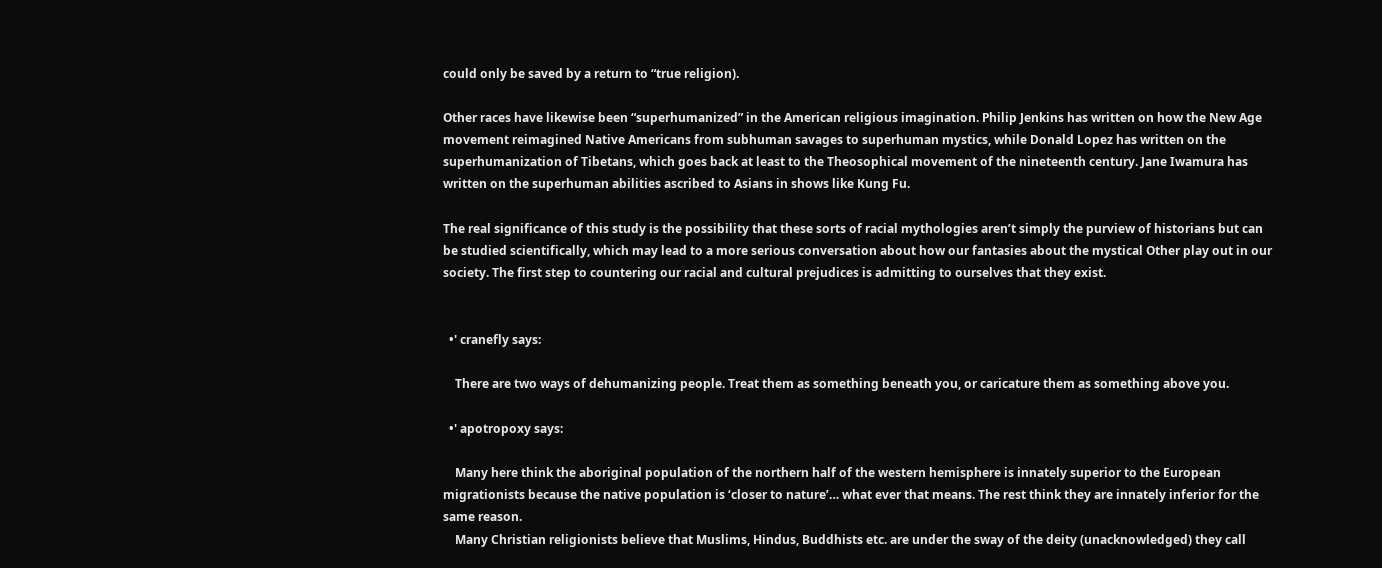could only be saved by a return to “true religion).

Other races have likewise been “superhumanized” in the American religious imagination. Philip Jenkins has written on how the New Age movement reimagined Native Americans from subhuman savages to superhuman mystics, while Donald Lopez has written on the superhumanization of Tibetans, which goes back at least to the Theosophical movement of the nineteenth century. Jane Iwamura has written on the superhuman abilities ascribed to Asians in shows like Kung Fu.

The real significance of this study is the possibility that these sorts of racial mythologies aren’t simply the purview of historians but can be studied scientifically, which may lead to a more serious conversation about how our fantasies about the mystical Other play out in our society. The first step to countering our racial and cultural prejudices is admitting to ourselves that they exist.


  •' cranefly says:

    There are two ways of dehumanizing people. Treat them as something beneath you, or caricature them as something above you.

  •' apotropoxy says:

    Many here think the aboriginal population of the northern half of the western hemisphere is innately superior to the European migrationists because the native population is ‘closer to nature’… what ever that means. The rest think they are innately inferior for the same reason.
    Many Christian religionists believe that Muslims, Hindus, Buddhists etc. are under the sway of the deity (unacknowledged) they call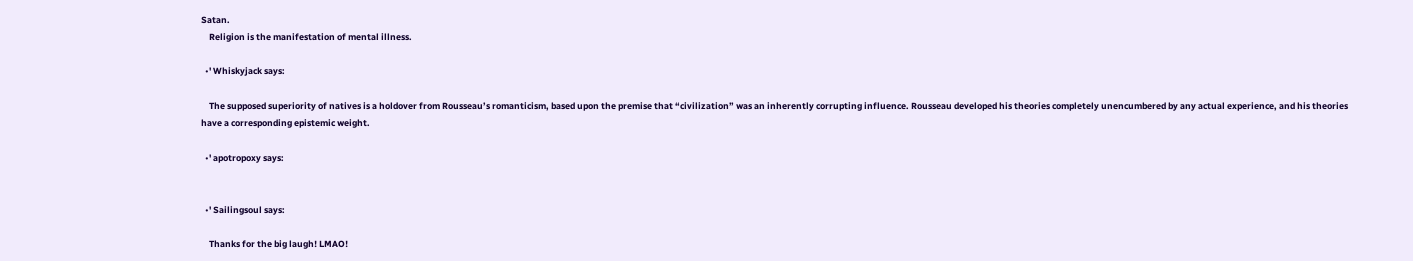Satan.
    Religion is the manifestation of mental illness.

  •' Whiskyjack says:

    The supposed superiority of natives is a holdover from Rousseau’s romanticism, based upon the premise that “civilization” was an inherently corrupting influence. Rousseau developed his theories completely unencumbered by any actual experience, and his theories have a corresponding epistemic weight.

  •' apotropoxy says:


  •' Sailingsoul says:

    Thanks for the big laugh! LMAO!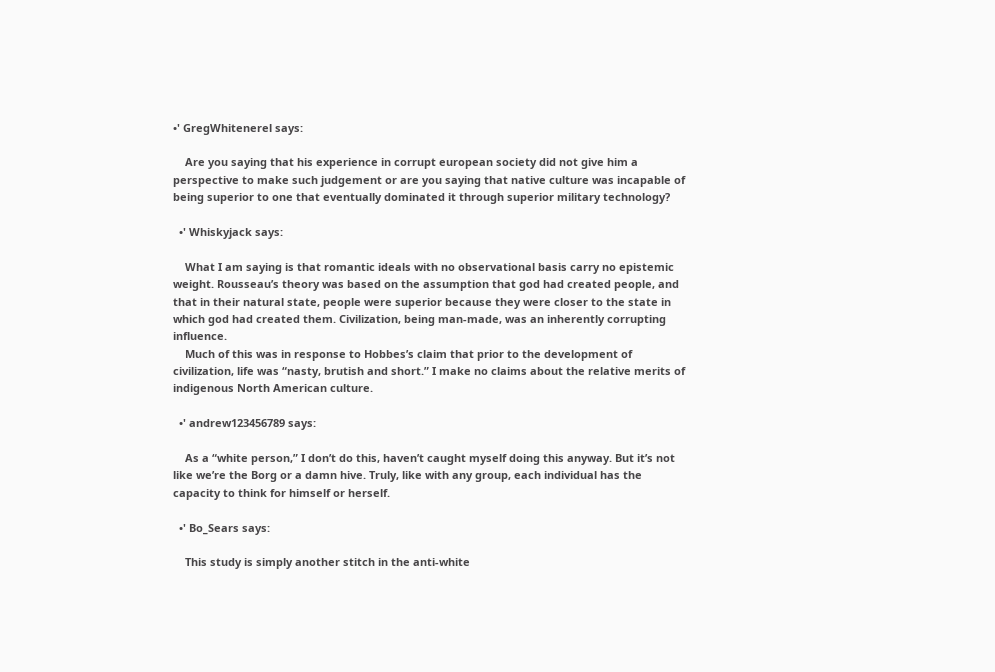•' GregWhitenerel says:

    Are you saying that his experience in corrupt european society did not give him a perspective to make such judgement or are you saying that native culture was incapable of being superior to one that eventually dominated it through superior military technology?

  •' Whiskyjack says:

    What I am saying is that romantic ideals with no observational basis carry no epistemic weight. Rousseau’s theory was based on the assumption that god had created people, and that in their natural state, people were superior because they were closer to the state in which god had created them. Civilization, being man-made, was an inherently corrupting influence.
    Much of this was in response to Hobbes’s claim that prior to the development of civilization, life was “nasty, brutish and short.” I make no claims about the relative merits of indigenous North American culture.

  •' andrew123456789 says:

    As a “white person,” I don’t do this, haven’t caught myself doing this anyway. But it’s not like we’re the Borg or a damn hive. Truly, like with any group, each individual has the capacity to think for himself or herself.

  •' Bo_Sears says:

    This study is simply another stitch in the anti-white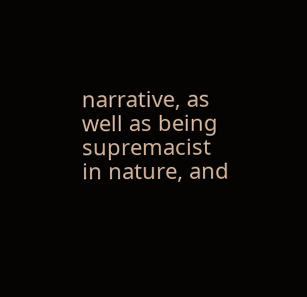narrative, as well as being supremacist in nature, and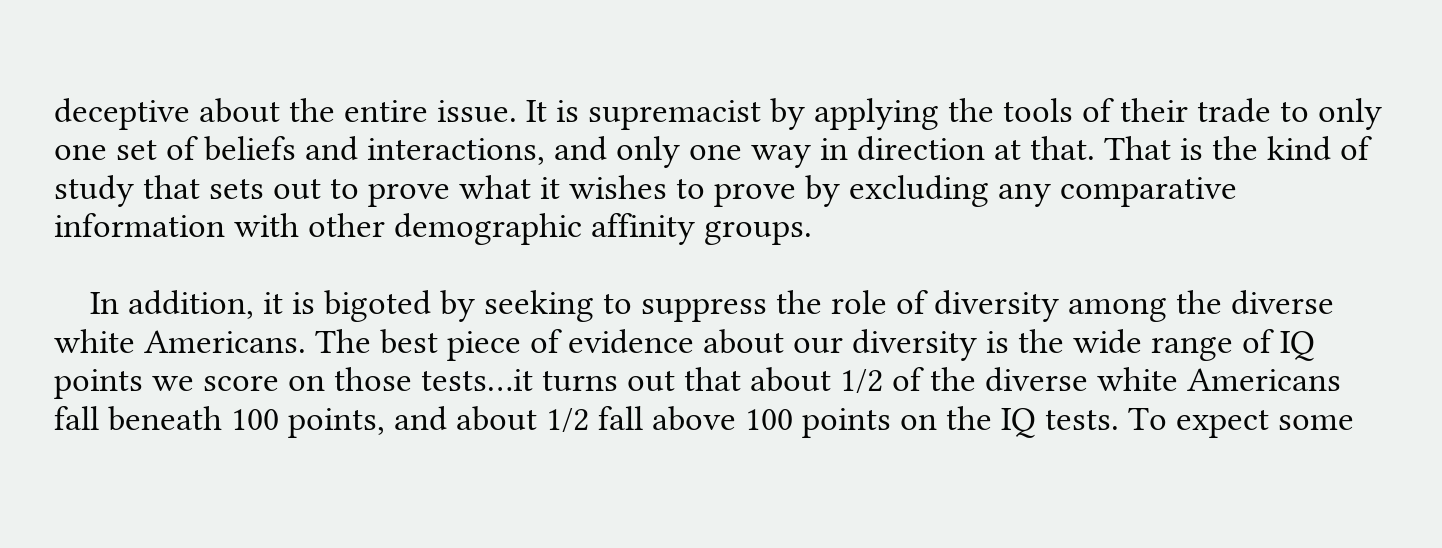deceptive about the entire issue. It is supremacist by applying the tools of their trade to only one set of beliefs and interactions, and only one way in direction at that. That is the kind of study that sets out to prove what it wishes to prove by excluding any comparative information with other demographic affinity groups.

    In addition, it is bigoted by seeking to suppress the role of diversity among the diverse white Americans. The best piece of evidence about our diversity is the wide range of IQ points we score on those tests…it turns out that about 1/2 of the diverse white Americans fall beneath 100 points, and about 1/2 fall above 100 points on the IQ tests. To expect some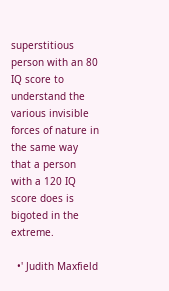superstitious person with an 80 IQ score to understand the various invisible forces of nature in the same way that a person with a 120 IQ score does is bigoted in the extreme.

  •' Judith Maxfield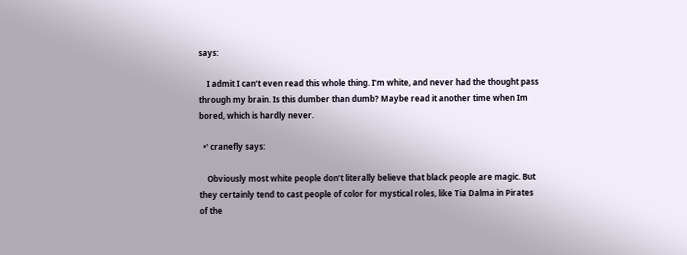says:

    I admit I can’t even read this whole thing. I’m white, and never had the thought pass through my brain. Is this dumber than dumb? Maybe read it another time when Im bored, which is hardly never.

  •' cranefly says:

    Obviously most white people don’t literally believe that black people are magic. But they certainly tend to cast people of color for mystical roles, like Tia Dalma in Pirates of the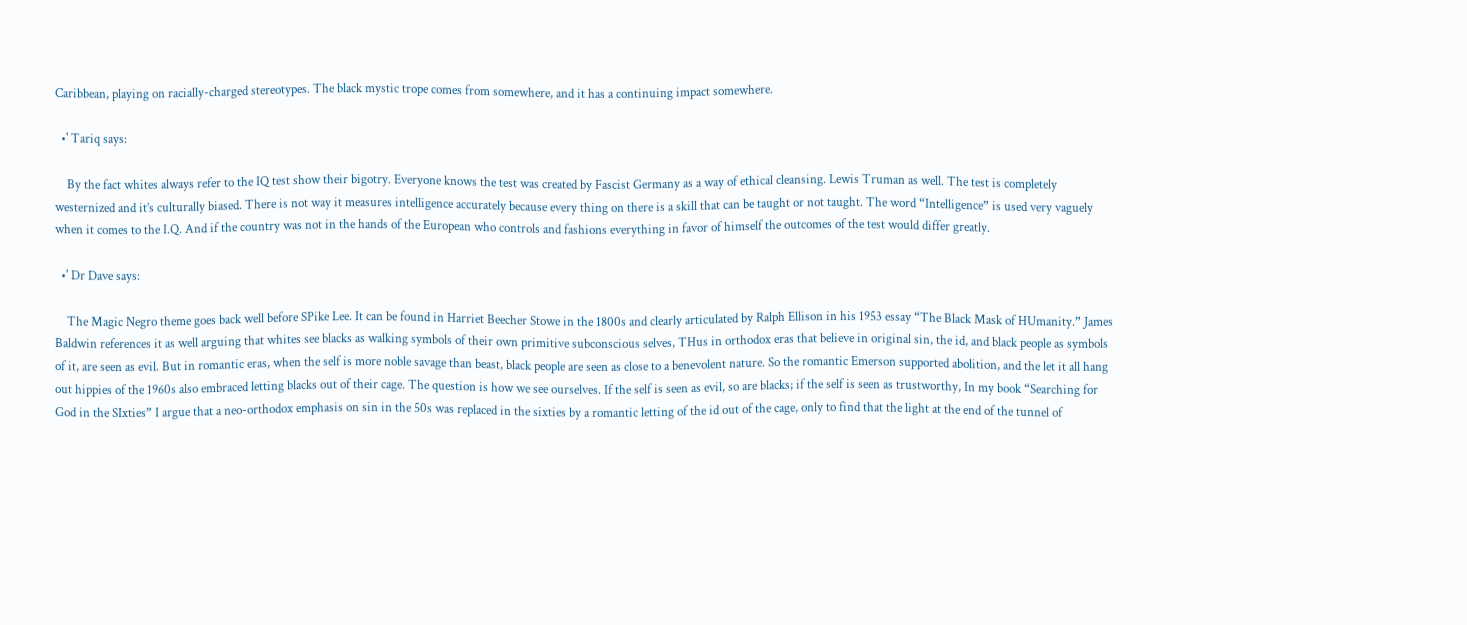Caribbean, playing on racially-charged stereotypes. The black mystic trope comes from somewhere, and it has a continuing impact somewhere.

  •' Tariq says:

    By the fact whites always refer to the IQ test show their bigotry. Everyone knows the test was created by Fascist Germany as a way of ethical cleansing. Lewis Truman as well. The test is completely westernized and it’s culturally biased. There is not way it measures intelligence accurately because every thing on there is a skill that can be taught or not taught. The word “Intelligence” is used very vaguely when it comes to the I.Q. And if the country was not in the hands of the European who controls and fashions everything in favor of himself the outcomes of the test would differ greatly.

  •' Dr Dave says:

    The Magic Negro theme goes back well before SPike Lee. It can be found in Harriet Beecher Stowe in the 1800s and clearly articulated by Ralph Ellison in his 1953 essay “The Black Mask of HUmanity.” James Baldwin references it as well arguing that whites see blacks as walking symbols of their own primitive subconscious selves, THus in orthodox eras that believe in original sin, the id, and black people as symbols of it, are seen as evil. But in romantic eras, when the self is more noble savage than beast, black people are seen as close to a benevolent nature. So the romantic Emerson supported abolition, and the let it all hang out hippies of the 1960s also embraced letting blacks out of their cage. The question is how we see ourselves. If the self is seen as evil, so are blacks; if the self is seen as trustworthy, In my book “Searching for God in the SIxties” I argue that a neo-orthodox emphasis on sin in the 50s was replaced in the sixties by a romantic letting of the id out of the cage, only to find that the light at the end of the tunnel of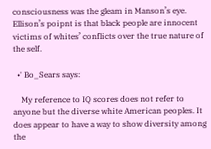consciousness was the gleam in Manson’s eye. Ellison’s poipnt is that black people are innocent victims of whites’ conflicts over the true nature of the self.

  •' Bo_Sears says:

    My reference to IQ scores does not refer to anyone but the diverse white American peoples. It does appear to have a way to show diversity among the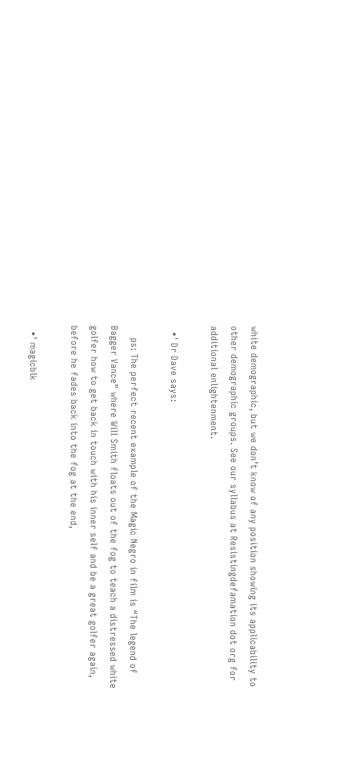white demographic, but we don’t know of any position showing its applicability to other demographic groups. See our syllabus at Resistingdefamation dot org for additional enlightenment.

  •' Dr Dave says:

    ps: The perfect recent example of the Magic Negro in film is “The legend of Bagger Vance” where Will Smith floats out of the fog to teach a distressed white golfer how to get back in touch with his inner self and be a great golfer again, before he fades back into the fog at the end,

  •' magicblk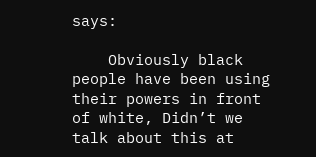says:

    Obviously black people have been using their powers in front of white, Didn’t we talk about this at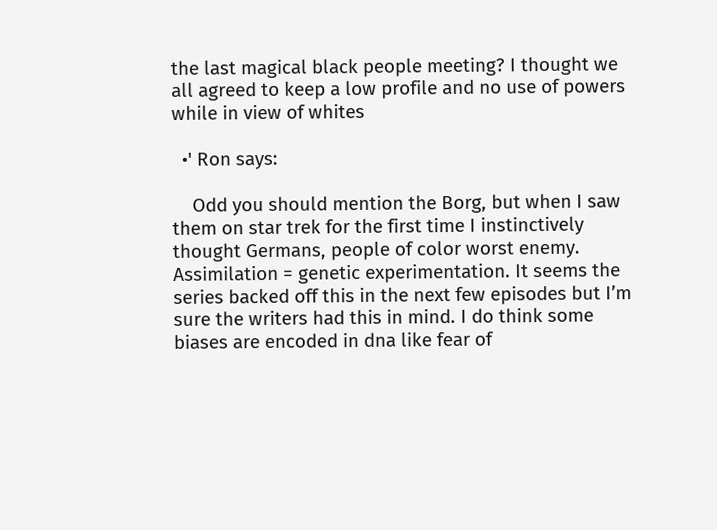the last magical black people meeting? I thought we all agreed to keep a low profile and no use of powers while in view of whites

  •' Ron says:

    Odd you should mention the Borg, but when I saw them on star trek for the first time I instinctively thought Germans, people of color worst enemy. Assimilation = genetic experimentation. It seems the series backed off this in the next few episodes but I’m sure the writers had this in mind. I do think some biases are encoded in dna like fear of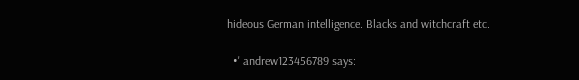hideous German intelligence. Blacks and witchcraft etc.

  •' andrew123456789 says: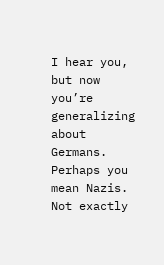I hear you, but now you’re generalizing about Germans. Perhaps you mean Nazis. Not exactly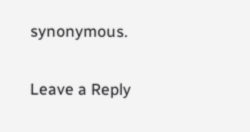synonymous.

Leave a Reply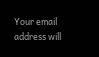Your email address will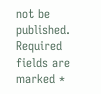not be published. Required fields are marked *